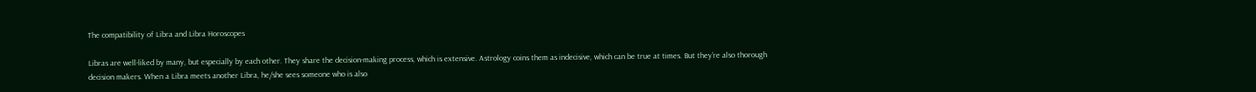The compatibility of Libra and Libra Horoscopes

Libras are well-liked by many, but especially by each other. They share the decision-making process, which is extensive. Astrology coins them as indecisive, which can be true at times. But they’re also thorough decision makers. When a Libra meets another Libra, he/she sees someone who is also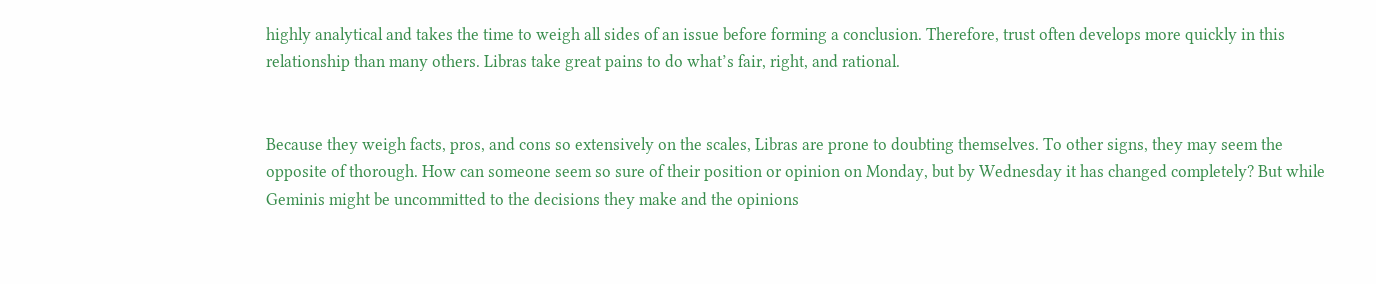highly analytical and takes the time to weigh all sides of an issue before forming a conclusion. Therefore, trust often develops more quickly in this relationship than many others. Libras take great pains to do what’s fair, right, and rational.


Because they weigh facts, pros, and cons so extensively on the scales, Libras are prone to doubting themselves. To other signs, they may seem the opposite of thorough. How can someone seem so sure of their position or opinion on Monday, but by Wednesday it has changed completely? But while Geminis might be uncommitted to the decisions they make and the opinions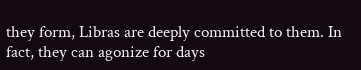they form, Libras are deeply committed to them. In fact, they can agonize for days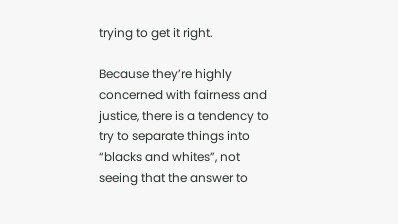trying to get it right.

Because they’re highly concerned with fairness and justice, there is a tendency to try to separate things into “blacks and whites”, not seeing that the answer to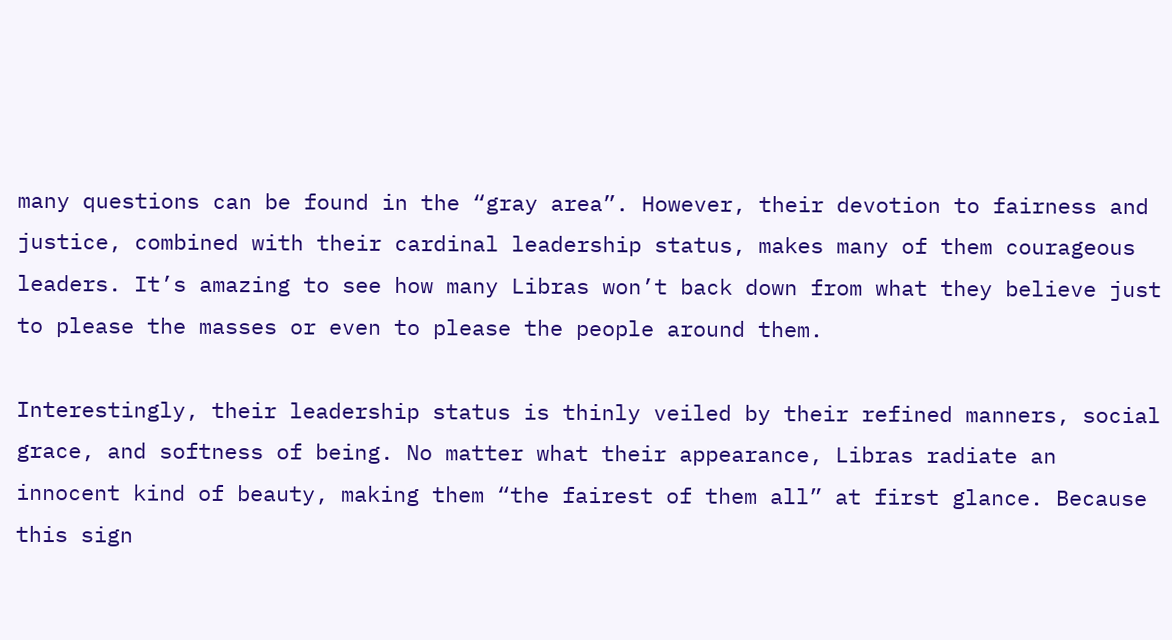many questions can be found in the “gray area”. However, their devotion to fairness and justice, combined with their cardinal leadership status, makes many of them courageous leaders. It’s amazing to see how many Libras won’t back down from what they believe just to please the masses or even to please the people around them.

Interestingly, their leadership status is thinly veiled by their refined manners, social grace, and softness of being. No matter what their appearance, Libras radiate an innocent kind of beauty, making them “the fairest of them all” at first glance. Because this sign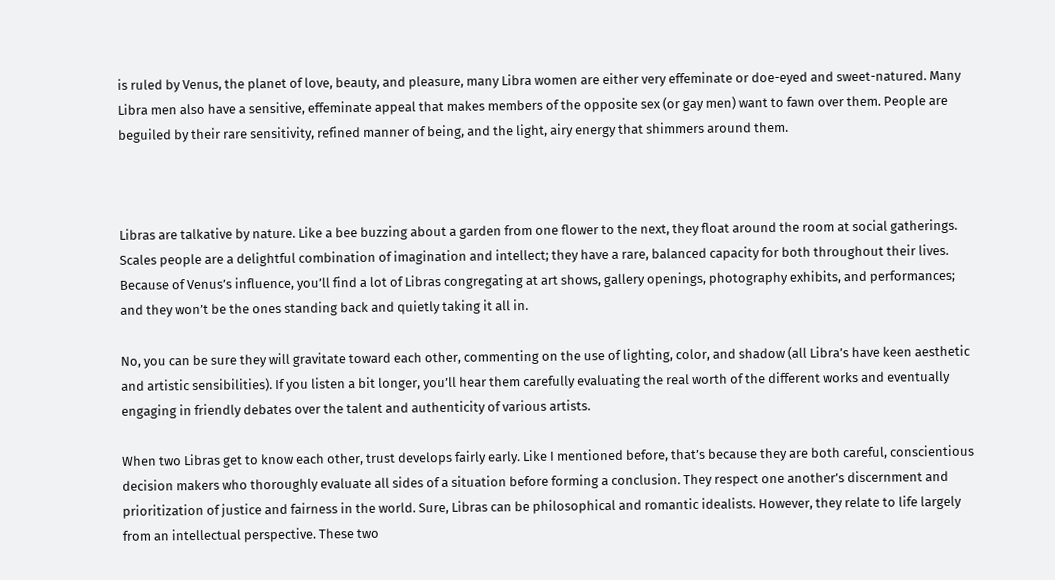is ruled by Venus, the planet of love, beauty, and pleasure, many Libra women are either very effeminate or doe-eyed and sweet-natured. Many Libra men also have a sensitive, effeminate appeal that makes members of the opposite sex (or gay men) want to fawn over them. People are beguiled by their rare sensitivity, refined manner of being, and the light, airy energy that shimmers around them.



Libras are talkative by nature. Like a bee buzzing about a garden from one flower to the next, they float around the room at social gatherings. Scales people are a delightful combination of imagination and intellect; they have a rare, balanced capacity for both throughout their lives. Because of Venus’s influence, you’ll find a lot of Libras congregating at art shows, gallery openings, photography exhibits, and performances; and they won’t be the ones standing back and quietly taking it all in.

No, you can be sure they will gravitate toward each other, commenting on the use of lighting, color, and shadow (all Libra’s have keen aesthetic and artistic sensibilities). If you listen a bit longer, you’ll hear them carefully evaluating the real worth of the different works and eventually engaging in friendly debates over the talent and authenticity of various artists.

When two Libras get to know each other, trust develops fairly early. Like I mentioned before, that’s because they are both careful, conscientious decision makers who thoroughly evaluate all sides of a situation before forming a conclusion. They respect one another’s discernment and prioritization of justice and fairness in the world. Sure, Libras can be philosophical and romantic idealists. However, they relate to life largely from an intellectual perspective. These two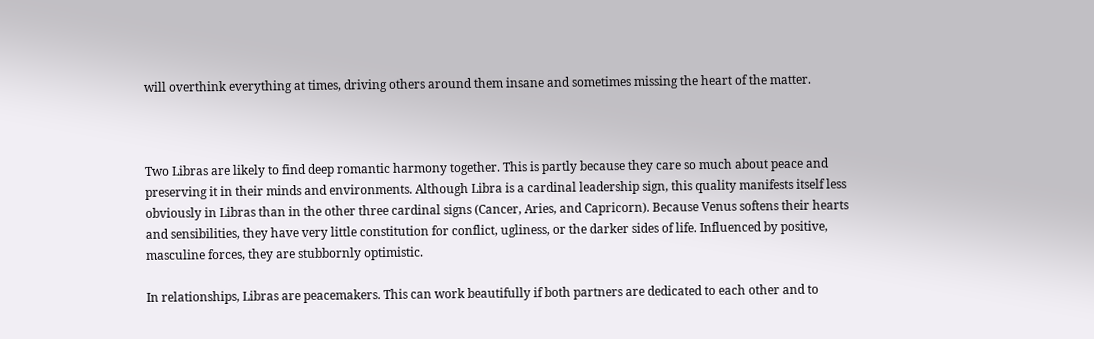will overthink everything at times, driving others around them insane and sometimes missing the heart of the matter.



Two Libras are likely to find deep romantic harmony together. This is partly because they care so much about peace and preserving it in their minds and environments. Although Libra is a cardinal leadership sign, this quality manifests itself less obviously in Libras than in the other three cardinal signs (Cancer, Aries, and Capricorn). Because Venus softens their hearts and sensibilities, they have very little constitution for conflict, ugliness, or the darker sides of life. Influenced by positive, masculine forces, they are stubbornly optimistic.

In relationships, Libras are peacemakers. This can work beautifully if both partners are dedicated to each other and to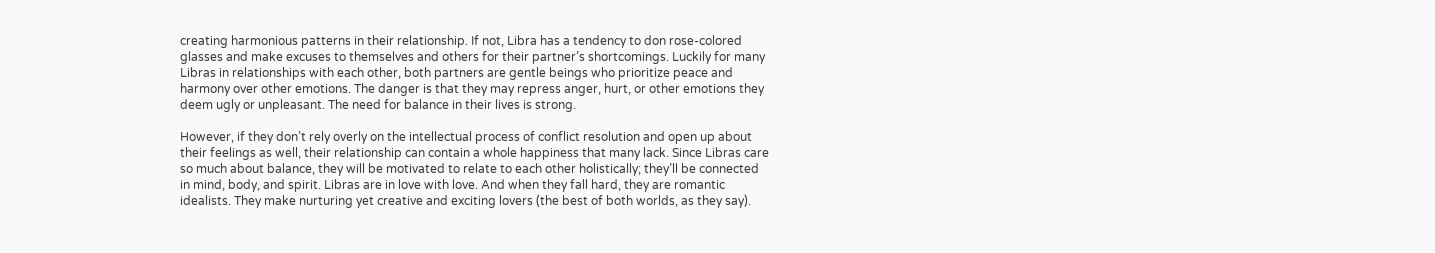creating harmonious patterns in their relationship. If not, Libra has a tendency to don rose-colored glasses and make excuses to themselves and others for their partner’s shortcomings. Luckily for many Libras in relationships with each other, both partners are gentle beings who prioritize peace and harmony over other emotions. The danger is that they may repress anger, hurt, or other emotions they deem ugly or unpleasant. The need for balance in their lives is strong.

However, if they don’t rely overly on the intellectual process of conflict resolution and open up about their feelings as well, their relationship can contain a whole happiness that many lack. Since Libras care so much about balance, they will be motivated to relate to each other holistically; they’ll be connected in mind, body, and spirit. Libras are in love with love. And when they fall hard, they are romantic idealists. They make nurturing yet creative and exciting lovers (the best of both worlds, as they say).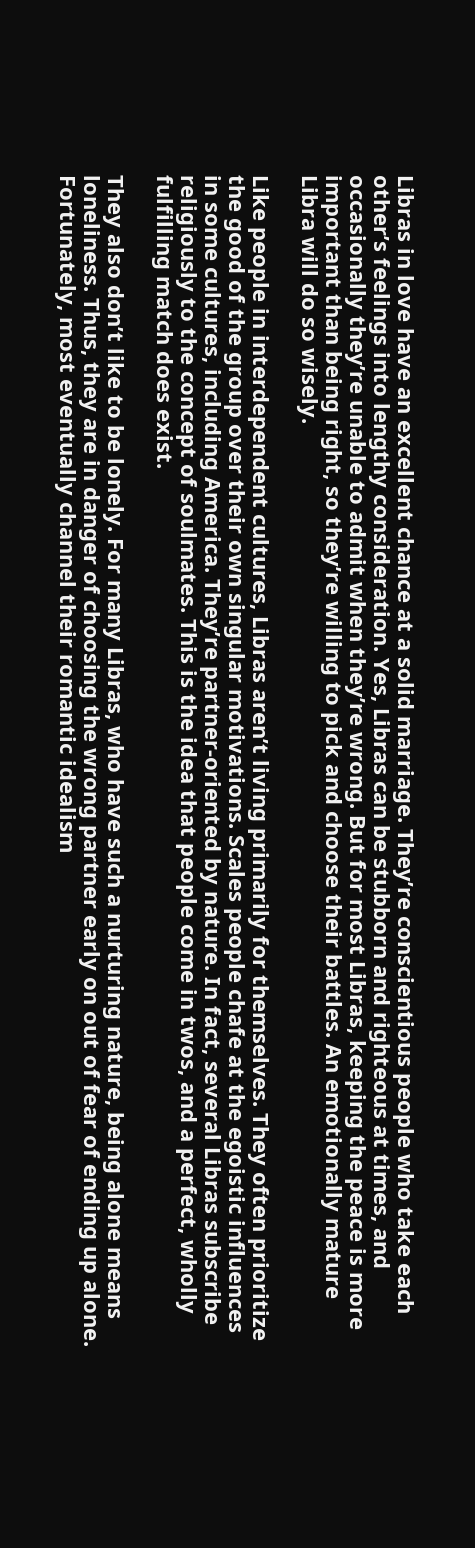Libras in love have an excellent chance at a solid marriage. They’re conscientious people who take each other’s feelings into lengthy consideration. Yes, Libras can be stubborn and righteous at times, and occasionally they’re unable to admit when they’re wrong. But for most Libras, keeping the peace is more important than being right, so they’re willing to pick and choose their battles. An emotionally mature Libra will do so wisely.

Like people in interdependent cultures, Libras aren’t living primarily for themselves. They often prioritize the good of the group over their own singular motivations. Scales people chafe at the egoistic influences in some cultures, including America. They’re partner-oriented by nature. In fact, several Libras subscribe religiously to the concept of soulmates. This is the idea that people come in twos, and a perfect, wholly fulfilling match does exist.

They also don’t like to be lonely. For many Libras, who have such a nurturing nature, being alone means loneliness. Thus, they are in danger of choosing the wrong partner early on out of fear of ending up alone. Fortunately, most eventually channel their romantic idealism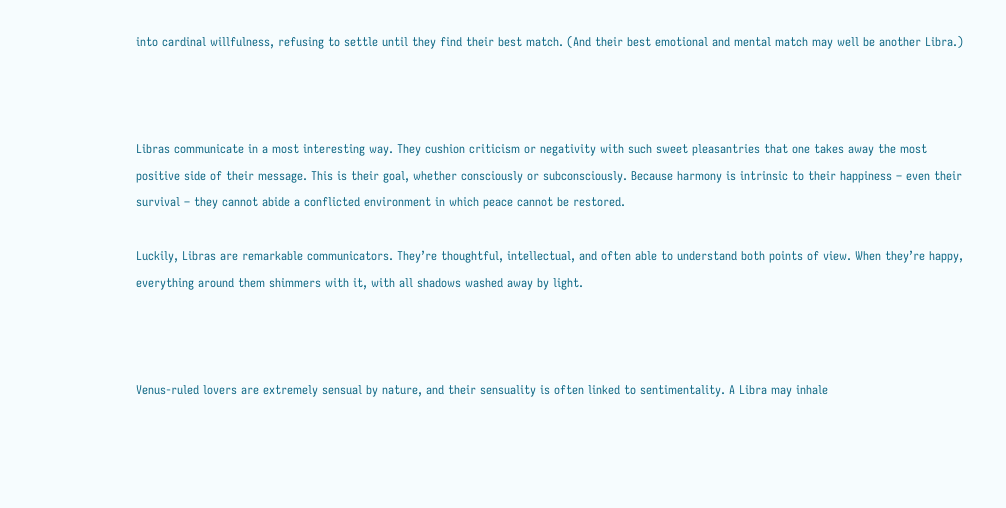into cardinal willfulness, refusing to settle until they find their best match. (And their best emotional and mental match may well be another Libra.)



Libras communicate in a most interesting way. They cushion criticism or negativity with such sweet pleasantries that one takes away the most positive side of their message. This is their goal, whether consciously or subconsciously. Because harmony is intrinsic to their happiness – even their survival – they cannot abide a conflicted environment in which peace cannot be restored.

Luckily, Libras are remarkable communicators. They’re thoughtful, intellectual, and often able to understand both points of view. When they’re happy, everything around them shimmers with it, with all shadows washed away by light.



Venus-ruled lovers are extremely sensual by nature, and their sensuality is often linked to sentimentality. A Libra may inhale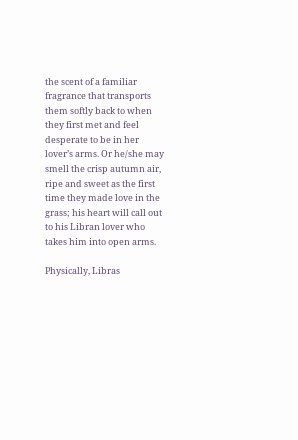the scent of a familiar fragrance that transports them softly back to when they first met and feel desperate to be in her lover’s arms. Or he/she may smell the crisp autumn air, ripe and sweet as the first time they made love in the grass; his heart will call out to his Libran lover who takes him into open arms.

Physically, Libras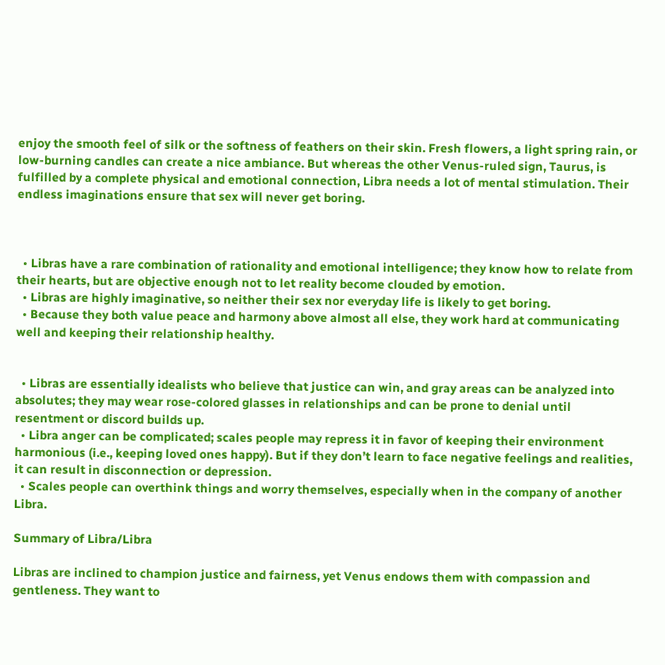enjoy the smooth feel of silk or the softness of feathers on their skin. Fresh flowers, a light spring rain, or low-burning candles can create a nice ambiance. But whereas the other Venus-ruled sign, Taurus, is fulfilled by a complete physical and emotional connection, Libra needs a lot of mental stimulation. Their endless imaginations ensure that sex will never get boring.



  • Libras have a rare combination of rationality and emotional intelligence; they know how to relate from their hearts, but are objective enough not to let reality become clouded by emotion.
  • Libras are highly imaginative, so neither their sex nor everyday life is likely to get boring.
  • Because they both value peace and harmony above almost all else, they work hard at communicating well and keeping their relationship healthy.


  • Libras are essentially idealists who believe that justice can win, and gray areas can be analyzed into absolutes; they may wear rose-colored glasses in relationships and can be prone to denial until resentment or discord builds up.
  • Libra anger can be complicated; scales people may repress it in favor of keeping their environment harmonious (i.e., keeping loved ones happy). But if they don’t learn to face negative feelings and realities, it can result in disconnection or depression.
  • Scales people can overthink things and worry themselves, especially when in the company of another Libra.

Summary of Libra/Libra

Libras are inclined to champion justice and fairness, yet Venus endows them with compassion and gentleness. They want to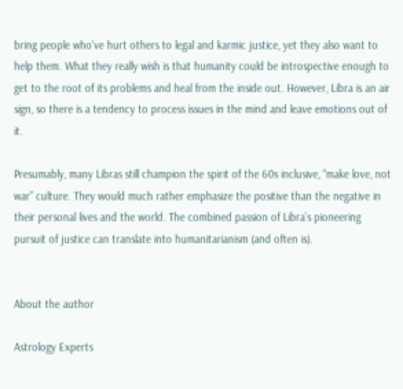bring people who’ve hurt others to legal and karmic justice, yet they also want to help them. What they really wish is that humanity could be introspective enough to get to the root of its problems and heal from the inside out. However, Libra is an air sign, so there is a tendency to process issues in the mind and leave emotions out of it.

Presumably, many Libras still champion the spirit of the 60s inclusive, “make love, not war” culture. They would much rather emphasize the positive than the negative in their personal lives and the world. The combined passion of Libra’s pioneering pursuit of justice can translate into humanitarianism (and often is).


About the author

Astrology Experts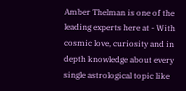Amber Thelman is one of the leading experts here at - With cosmic love, curiosity and in depth knowledge about every single astrological topic like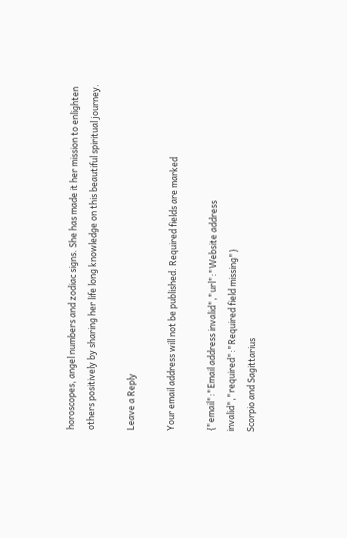horoscopes, angel numbers and zodiac signs. She has made it her mission to enlighten others positively by sharing her life long knowledge on this beautiful spiritual journey.

Leave a Reply

Your email address will not be published. Required fields are marked

{"email":"Email address invalid","url":"Website address invalid","required":"Required field missing"}
Scorpio and Sagittarius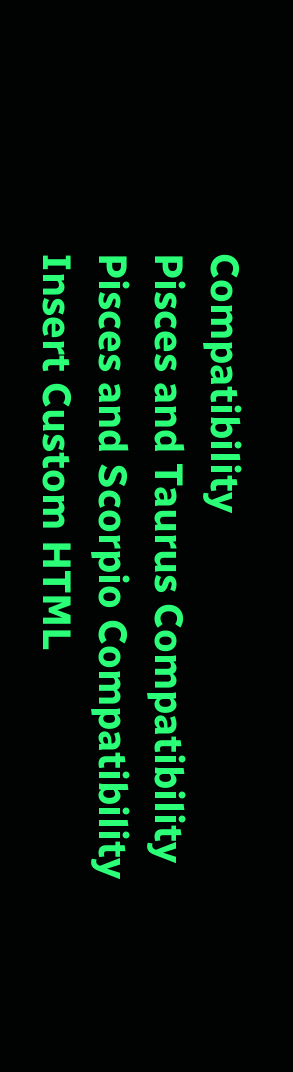Compatibility
Pisces and Taurus Compatibility
Pisces and Scorpio Compatibility
Insert Custom HTML